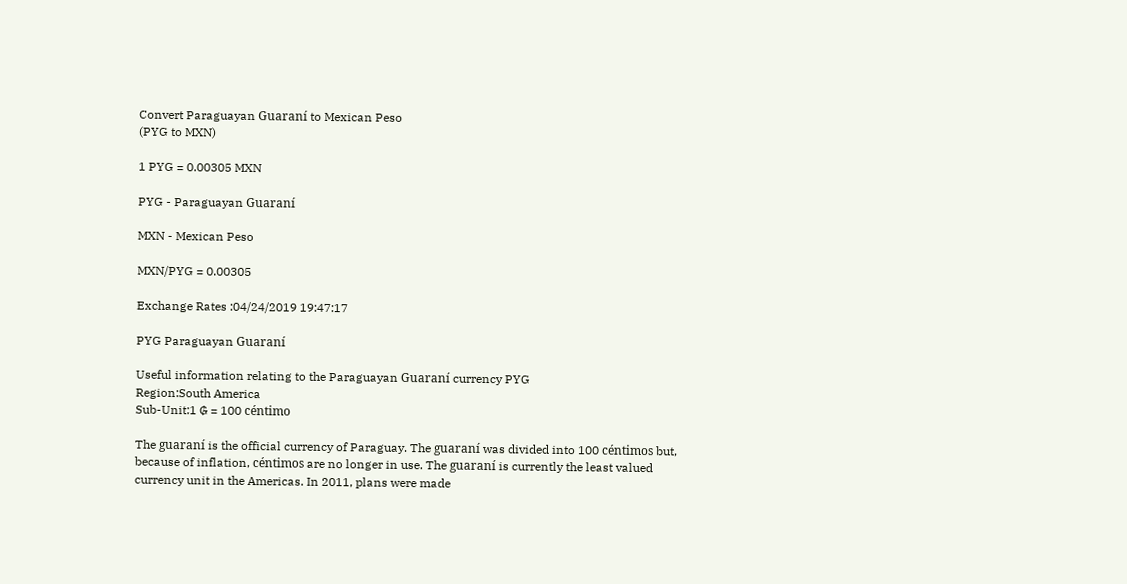Convert Paraguayan Guaraní to Mexican Peso
(PYG to MXN)

1 PYG = 0.00305 MXN

PYG - Paraguayan Guaraní

MXN - Mexican Peso

MXN/PYG = 0.00305

Exchange Rates :04/24/2019 19:47:17

PYG Paraguayan Guaraní

Useful information relating to the Paraguayan Guaraní currency PYG
Region:South America
Sub-Unit:1 ₲ = 100 céntimo

The guaraní is the official currency of Paraguay. The guaraní was divided into 100 céntimos but, because of inflation, céntimos are no longer in use. The guaraní is currently the least valued currency unit in the Americas. In 2011, plans were made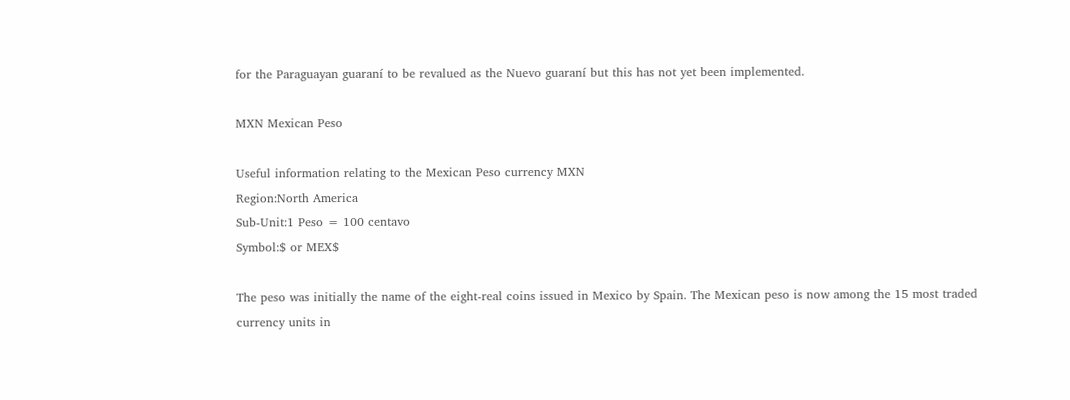for the Paraguayan guaraní to be revalued as the Nuevo guaraní but this has not yet been implemented.

MXN Mexican Peso

Useful information relating to the Mexican Peso currency MXN
Region:North America
Sub-Unit:1 Peso = 100 centavo
Symbol:$ or MEX$

The peso was initially the name of the eight-real coins issued in Mexico by Spain. The Mexican peso is now among the 15 most traded currency units in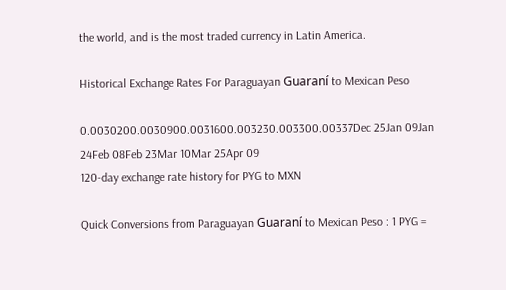the world, and is the most traded currency in Latin America.

Historical Exchange Rates For Paraguayan Guaraní to Mexican Peso

0.0030200.0030900.0031600.003230.003300.00337Dec 25Jan 09Jan 24Feb 08Feb 23Mar 10Mar 25Apr 09
120-day exchange rate history for PYG to MXN

Quick Conversions from Paraguayan Guaraní to Mexican Peso : 1 PYG =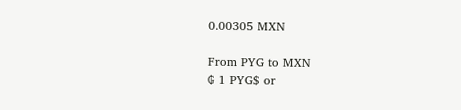0.00305 MXN

From PYG to MXN
₲ 1 PYG$ or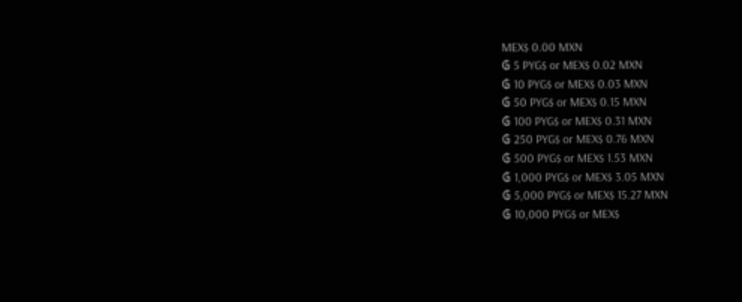MEX$ 0.00 MXN
₲ 5 PYG$ or MEX$ 0.02 MXN
₲ 10 PYG$ or MEX$ 0.03 MXN
₲ 50 PYG$ or MEX$ 0.15 MXN
₲ 100 PYG$ or MEX$ 0.31 MXN
₲ 250 PYG$ or MEX$ 0.76 MXN
₲ 500 PYG$ or MEX$ 1.53 MXN
₲ 1,000 PYG$ or MEX$ 3.05 MXN
₲ 5,000 PYG$ or MEX$ 15.27 MXN
₲ 10,000 PYG$ or MEX$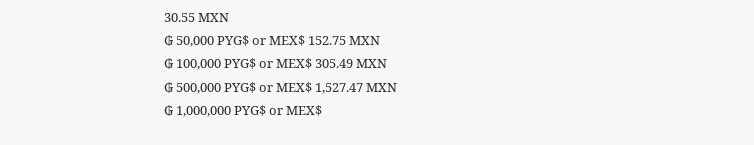30.55 MXN
₲ 50,000 PYG$ or MEX$ 152.75 MXN
₲ 100,000 PYG$ or MEX$ 305.49 MXN
₲ 500,000 PYG$ or MEX$ 1,527.47 MXN
₲ 1,000,000 PYG$ or MEX$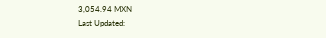3,054.94 MXN
Last Updated: